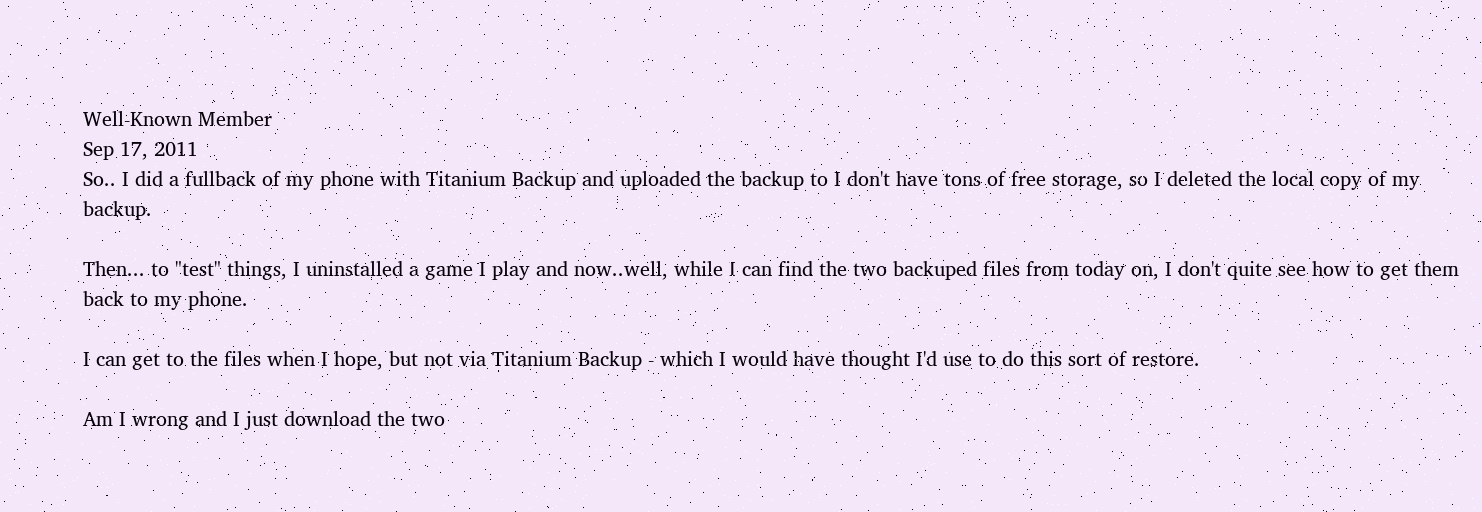Well-Known Member
Sep 17, 2011
So.. I did a fullback of my phone with Titanium Backup and uploaded the backup to I don't have tons of free storage, so I deleted the local copy of my backup.

Then... to "test" things, I uninstalled a game I play and now..well, while I can find the two backuped files from today on, I don't quite see how to get them back to my phone.

I can get to the files when I hope, but not via Titanium Backup - which I would have thought I'd use to do this sort of restore.

Am I wrong and I just download the two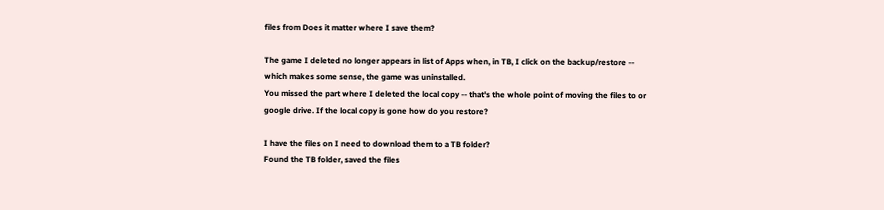files from Does it matter where I save them?

The game I deleted no longer appears in list of Apps when, in TB, I click on the backup/restore -- which makes some sense, the game was uninstalled.
You missed the part where I deleted the local copy -- that's the whole point of moving the files to or google drive. If the local copy is gone how do you restore?

I have the files on I need to download them to a TB folder?
Found the TB folder, saved the files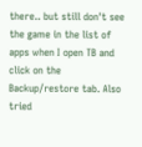there.. but still don't see the game in the list of apps when I open TB and click on the Backup/restore tab. Also tried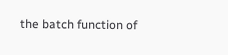the batch function of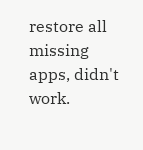restore all missing apps, didn't work.